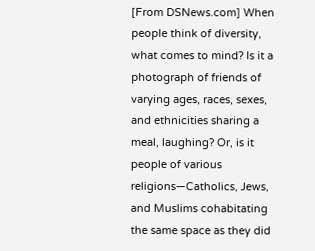[From DSNews.com] When people think of diversity, what comes to mind? Is it a photograph of friends of varying ages, races, sexes, and ethnicities sharing a meal, laughing? Or, is it people of various religions—Catholics, Jews, and Muslims cohabitating the same space as they did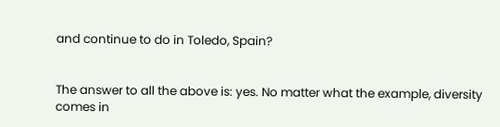and continue to do in Toledo, Spain?


The answer to all the above is: yes. No matter what the example, diversity comes in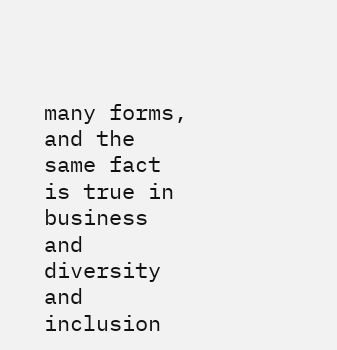many forms, and the same fact is true in business and diversity and inclusion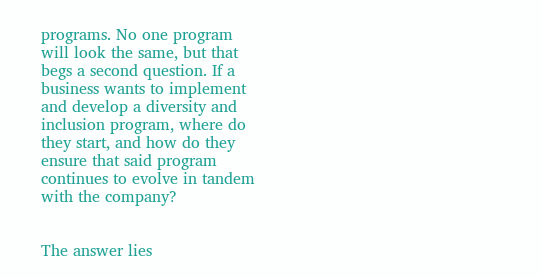programs. No one program will look the same, but that begs a second question. If a business wants to implement and develop a diversity and inclusion program, where do they start, and how do they ensure that said program continues to evolve in tandem with the company?


The answer lies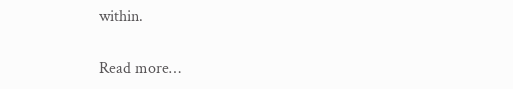within.


Read more…